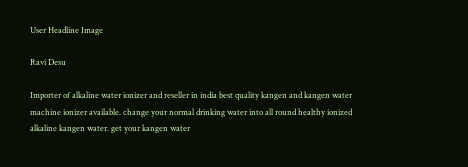User Headline Image

Ravi Desu

Importer of alkaline water ionizer and reseller in india best quality kangen and kangen water machine ionizer available. change your normal drinking water into all round healthy ionized alkaline kangen water. get your kangen water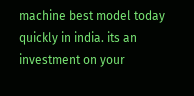machine best model today quickly in india. its an investment on your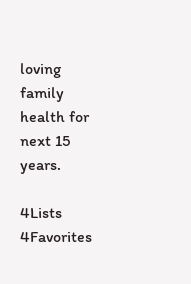loving family health for next 15 years.

4Lists 4Favorites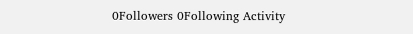0Followers 0Following Activity